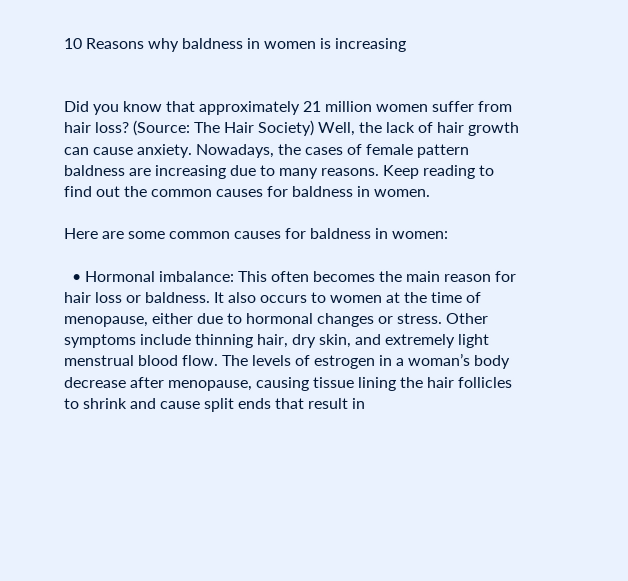10 Reasons why baldness in women is increasing


Did you know that approximately 21 million women suffer from hair loss? (Source: The Hair Society) Well, the lack of hair growth can cause anxiety. Nowadays, the cases of female pattern baldness are increasing due to many reasons. Keep reading to find out the common causes for baldness in women.

Here are some common causes for baldness in women:

  • Hormonal imbalance: This often becomes the main reason for hair loss or baldness. It also occurs to women at the time of menopause, either due to hormonal changes or stress. Other symptoms include thinning hair, dry skin, and extremely light menstrual blood flow. The levels of estrogen in a woman’s body decrease after menopause, causing tissue lining the hair follicles to shrink and cause split ends that result in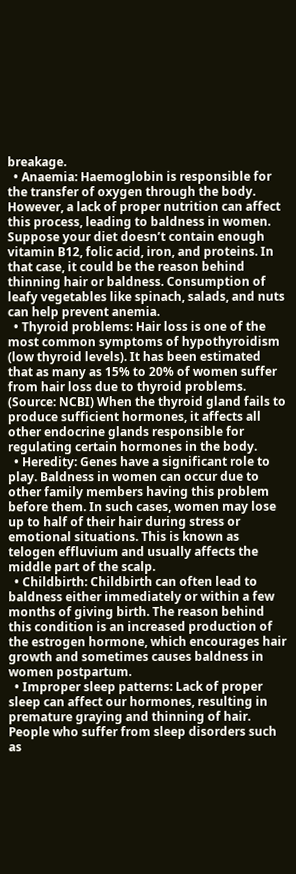breakage.
  • Anaemia: Haemoglobin is responsible for the transfer of oxygen through the body. However, a lack of proper nutrition can affect this process, leading to baldness in women. Suppose your diet doesn’t contain enough vitamin B12, folic acid, iron, and proteins. In that case, it could be the reason behind thinning hair or baldness. Consumption of leafy vegetables like spinach, salads, and nuts can help prevent anemia.
  • Thyroid problems: Hair loss is one of the most common symptoms of hypothyroidism (low thyroid levels). It has been estimated that as many as 15% to 20% of women suffer from hair loss due to thyroid problems. (Source: NCBI) When the thyroid gland fails to produce sufficient hormones, it affects all other endocrine glands responsible for regulating certain hormones in the body.
  • Heredity: Genes have a significant role to play. Baldness in women can occur due to other family members having this problem before them. In such cases, women may lose up to half of their hair during stress or emotional situations. This is known as telogen effluvium and usually affects the middle part of the scalp.
  • Childbirth: Childbirth can often lead to baldness either immediately or within a few months of giving birth. The reason behind this condition is an increased production of the estrogen hormone, which encourages hair growth and sometimes causes baldness in women postpartum.
  • Improper sleep patterns: Lack of proper sleep can affect our hormones, resulting in premature graying and thinning of hair. People who suffer from sleep disorders such as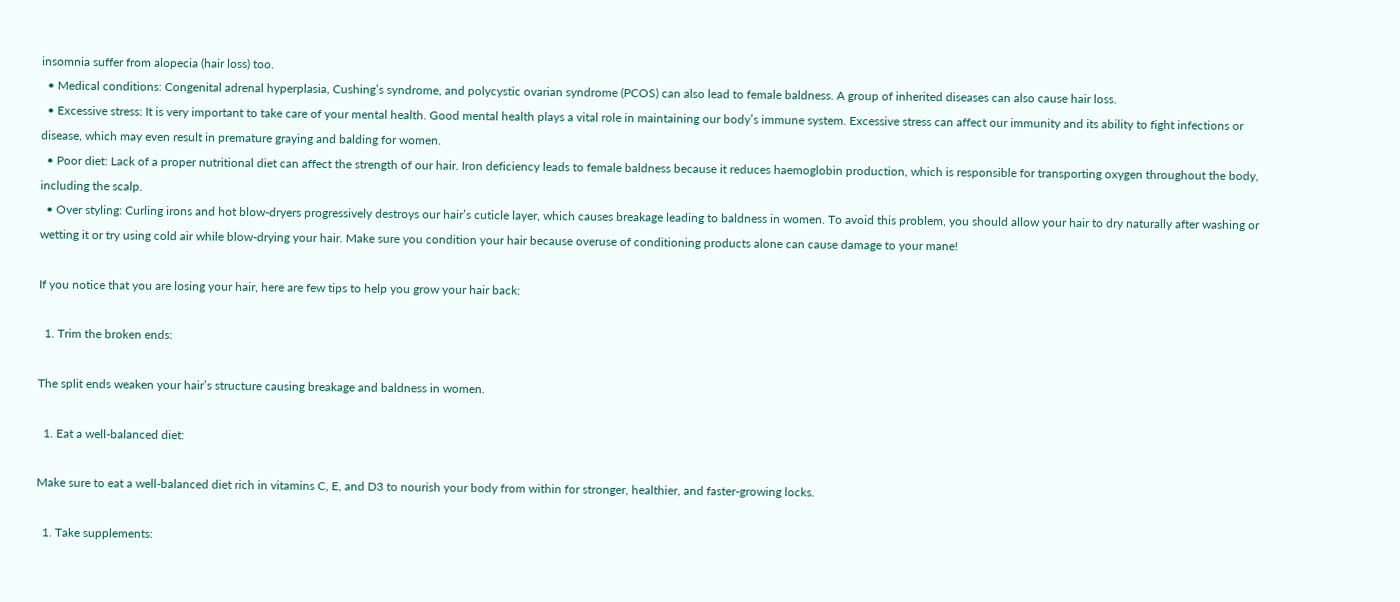insomnia suffer from alopecia (hair loss) too.
  • Medical conditions: Congenital adrenal hyperplasia, Cushing’s syndrome, and polycystic ovarian syndrome (PCOS) can also lead to female baldness. A group of inherited diseases can also cause hair loss.
  • Excessive stress: It is very important to take care of your mental health. Good mental health plays a vital role in maintaining our body’s immune system. Excessive stress can affect our immunity and its ability to fight infections or disease, which may even result in premature graying and balding for women.
  • Poor diet: Lack of a proper nutritional diet can affect the strength of our hair. Iron deficiency leads to female baldness because it reduces haemoglobin production, which is responsible for transporting oxygen throughout the body, including the scalp.
  • Over styling: Curling irons and hot blow-dryers progressively destroys our hair’s cuticle layer, which causes breakage leading to baldness in women. To avoid this problem, you should allow your hair to dry naturally after washing or wetting it or try using cold air while blow-drying your hair. Make sure you condition your hair because overuse of conditioning products alone can cause damage to your mane!

If you notice that you are losing your hair, here are few tips to help you grow your hair back:

  1. Trim the broken ends:

The split ends weaken your hair’s structure causing breakage and baldness in women.

  1. Eat a well-balanced diet:

Make sure to eat a well-balanced diet rich in vitamins C, E, and D3 to nourish your body from within for stronger, healthier, and faster-growing locks.

  1. Take supplements: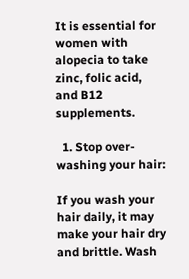It is essential for women with alopecia to take zinc, folic acid, and B12 supplements.

  1. Stop over-washing your hair:

If you wash your hair daily, it may make your hair dry and brittle. Wash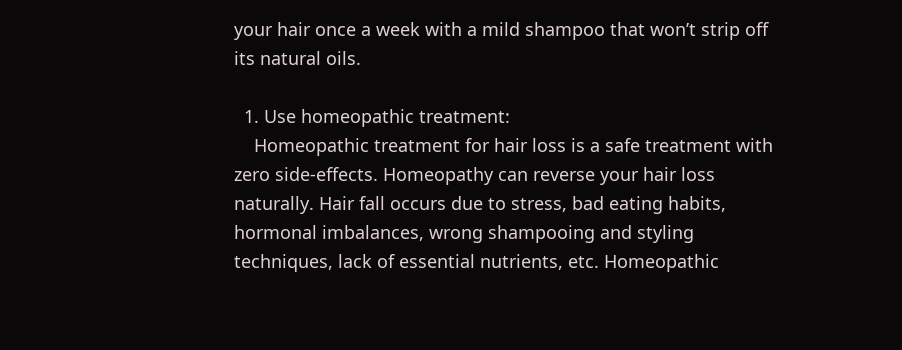your hair once a week with a mild shampoo that won’t strip off its natural oils.

  1. Use homeopathic treatment:
    Homeopathic treatment for hair loss is a safe treatment with zero side-effects. Homeopathy can reverse your hair loss naturally. Hair fall occurs due to stress, bad eating habits, hormonal imbalances, wrong shampooing and styling techniques, lack of essential nutrients, etc. Homeopathic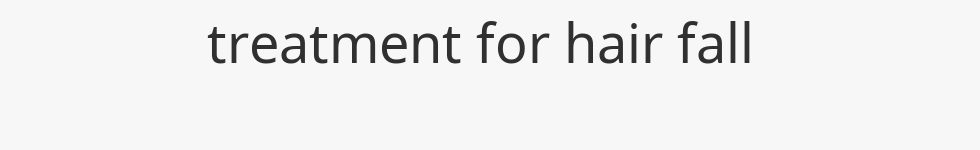treatment for hair fall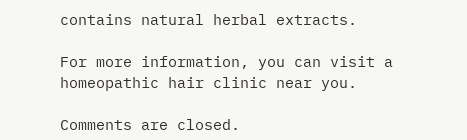contains natural herbal extracts.

For more information, you can visit a homeopathic hair clinic near you.

Comments are closed.